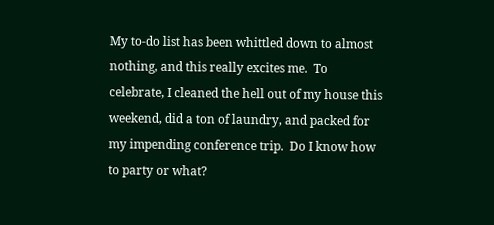My to-do list has been whittled down to almost nothing, and this really excites me.  To celebrate, I cleaned the hell out of my house this weekend, did a ton of laundry, and packed for my impending conference trip.  Do I know how to party or what?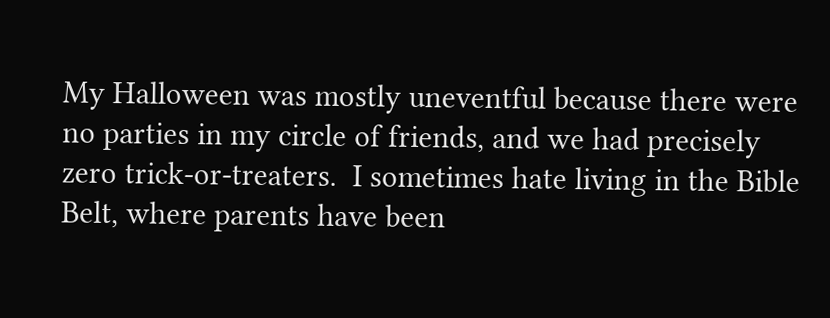My Halloween was mostly uneventful because there were no parties in my circle of friends, and we had precisely zero trick-or-treaters.  I sometimes hate living in the Bible Belt, where parents have been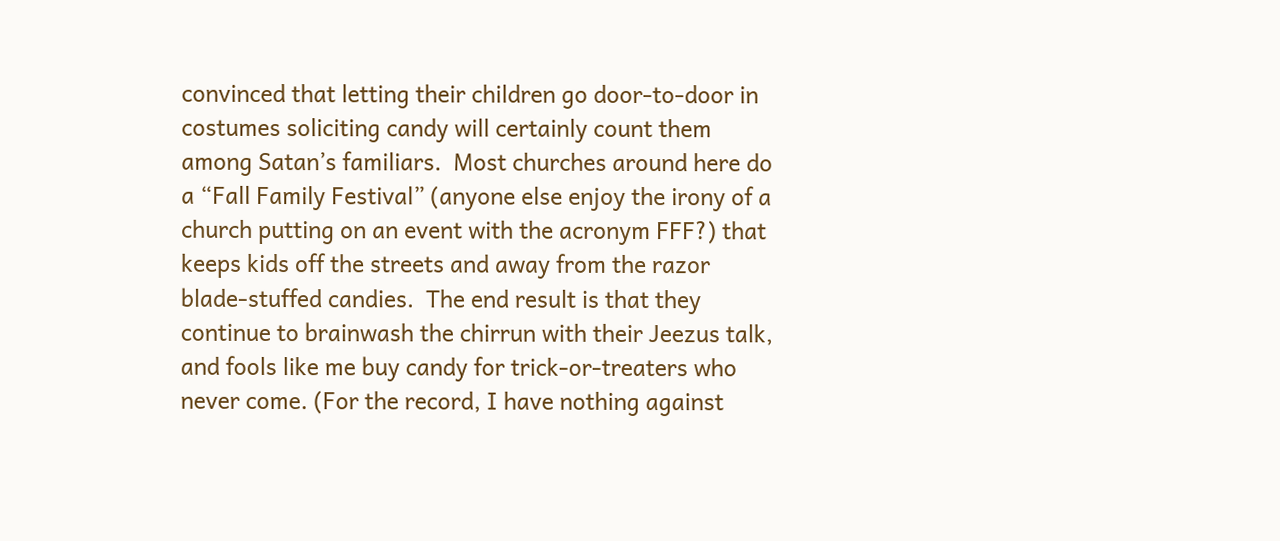convinced that letting their children go door-to-door in costumes soliciting candy will certainly count them among Satan’s familiars.  Most churches around here do a “Fall Family Festival” (anyone else enjoy the irony of a church putting on an event with the acronym FFF?) that keeps kids off the streets and away from the razor blade-stuffed candies.  The end result is that they continue to brainwash the chirrun with their Jeezus talk, and fools like me buy candy for trick-or-treaters who never come. (For the record, I have nothing against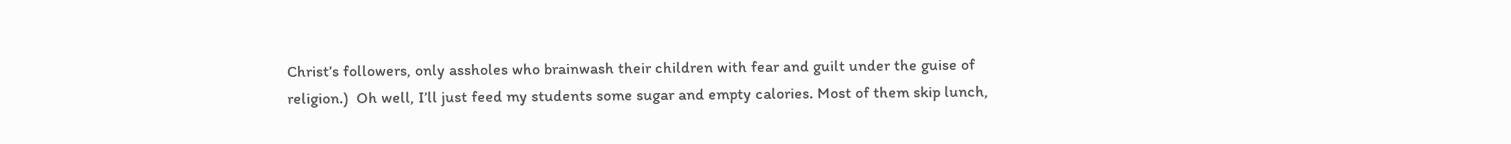Christ’s followers, only assholes who brainwash their children with fear and guilt under the guise of religion.)  Oh well, I’ll just feed my students some sugar and empty calories. Most of them skip lunch,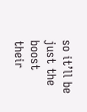so it’ll be just the boost their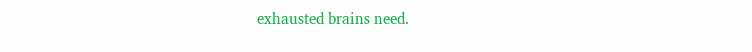exhausted brains need.